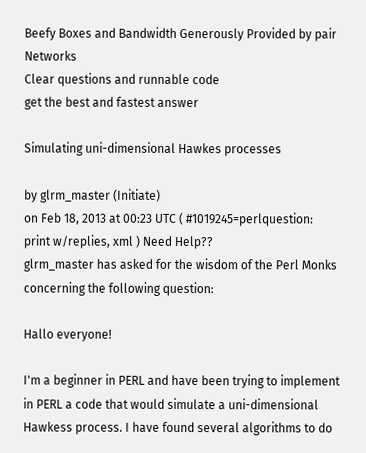Beefy Boxes and Bandwidth Generously Provided by pair Networks
Clear questions and runnable code
get the best and fastest answer

Simulating uni-dimensional Hawkes processes

by glrm_master (Initiate)
on Feb 18, 2013 at 00:23 UTC ( #1019245=perlquestion: print w/replies, xml ) Need Help??
glrm_master has asked for the wisdom of the Perl Monks concerning the following question:

Hallo everyone!

I'm a beginner in PERL and have been trying to implement in PERL a code that would simulate a uni-dimensional Hawkess process. I have found several algorithms to do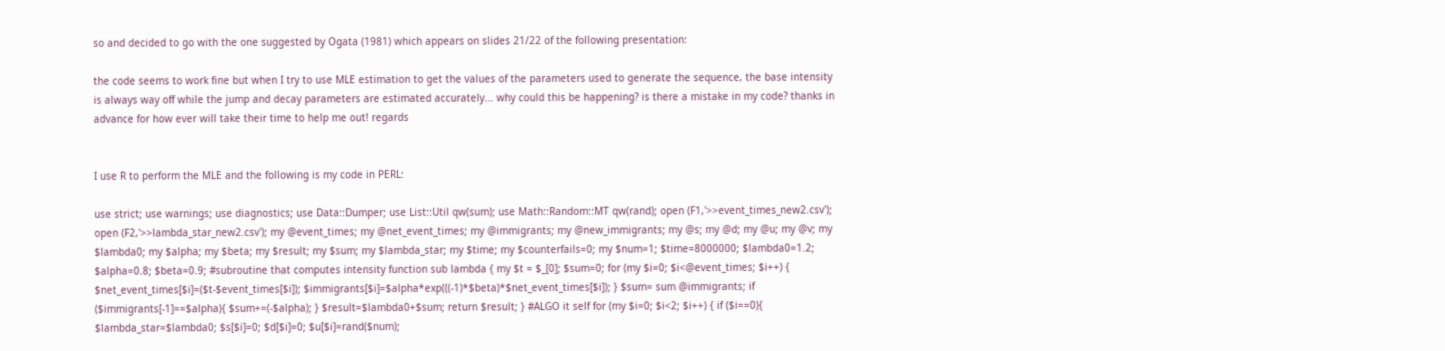so and decided to go with the one suggested by Ogata (1981) which appears on slides 21/22 of the following presentation:

the code seems to work fine but when I try to use MLE estimation to get the values of the parameters used to generate the sequence, the base intensity is always way off while the jump and decay parameters are estimated accurately... why could this be happening? is there a mistake in my code? thanks in advance for how ever will take their time to help me out! regards


I use R to perform the MLE and the following is my code in PERL:

use strict; use warnings; use diagnostics; use Data::Dumper; use List::Util qw(sum); use Math::Random::MT qw(rand); open (F1,'>>event_times_new2.csv'); open (F2,'>>lambda_star_new2.csv'); my @event_times; my @net_event_times; my @immigrants; my @new_immigrants; my @s; my @d; my @u; my @v; my $lambda0; my $alpha; my $beta; my $result; my $sum; my $lambda_star; my $time; my $counterfails=0; my $num=1; $time=8000000; $lambda0=1.2; $alpha=0.8; $beta=0.9; #subroutine that computes intensity function sub lambda { my $t = $_[0]; $sum=0; for (my $i=0; $i<@event_times; $i++) { $net_event_times[$i]=($t-$event_times[$i]); $immigrants[$i]=$alpha*exp(((-1)*$beta)*$net_event_times[$i]); } $sum= sum @immigrants; if ($immigrants[-1]==$alpha){ $sum+=(-$alpha); } $result=$lambda0+$sum; return $result; } #ALGO it self for (my $i=0; $i<2; $i++) { if ($i==0){ $lambda_star=$lambda0; $s[$i]=0; $d[$i]=0; $u[$i]=rand($num);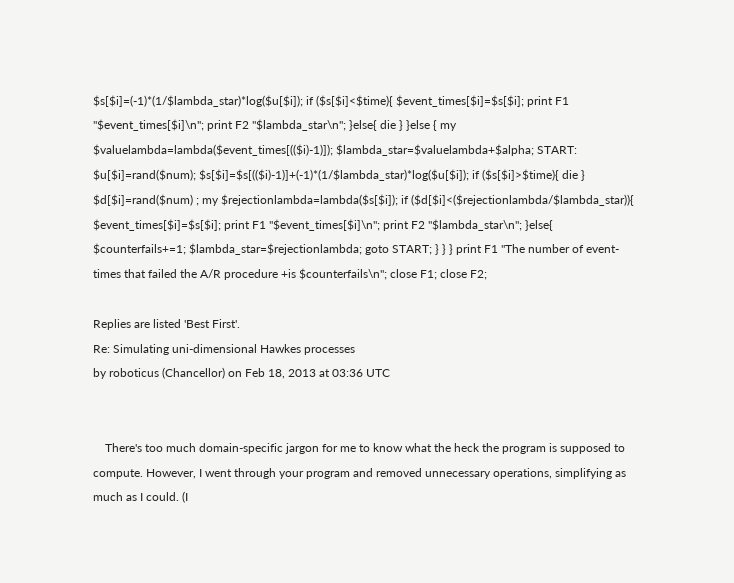$s[$i]=(-1)*(1/$lambda_star)*log($u[$i]); if ($s[$i]<$time){ $event_times[$i]=$s[$i]; print F1 "$event_times[$i]\n"; print F2 "$lambda_star\n"; }else{ die } }else { my $valuelambda=lambda($event_times[(($i)-1)]); $lambda_star=$valuelambda+$alpha; START: $u[$i]=rand($num); $s[$i]=$s[(($i)-1)]+(-1)*(1/$lambda_star)*log($u[$i]); if ($s[$i]>$time){ die } $d[$i]=rand($num) ; my $rejectionlambda=lambda($s[$i]); if ($d[$i]<($rejectionlambda/$lambda_star)){ $event_times[$i]=$s[$i]; print F1 "$event_times[$i]\n"; print F2 "$lambda_star\n"; }else{ $counterfails+=1; $lambda_star=$rejectionlambda; goto START; } } } print F1 "The number of event-times that failed the A/R procedure +is $counterfails\n"; close F1; close F2;

Replies are listed 'Best First'.
Re: Simulating uni-dimensional Hawkes processes
by roboticus (Chancellor) on Feb 18, 2013 at 03:36 UTC


    There's too much domain-specific jargon for me to know what the heck the program is supposed to compute. However, I went through your program and removed unnecessary operations, simplifying as much as I could. (I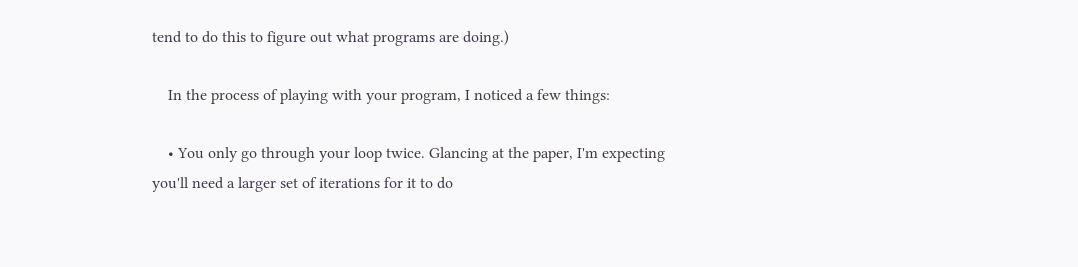tend to do this to figure out what programs are doing.)

    In the process of playing with your program, I noticed a few things:

    • You only go through your loop twice. Glancing at the paper, I'm expecting you'll need a larger set of iterations for it to do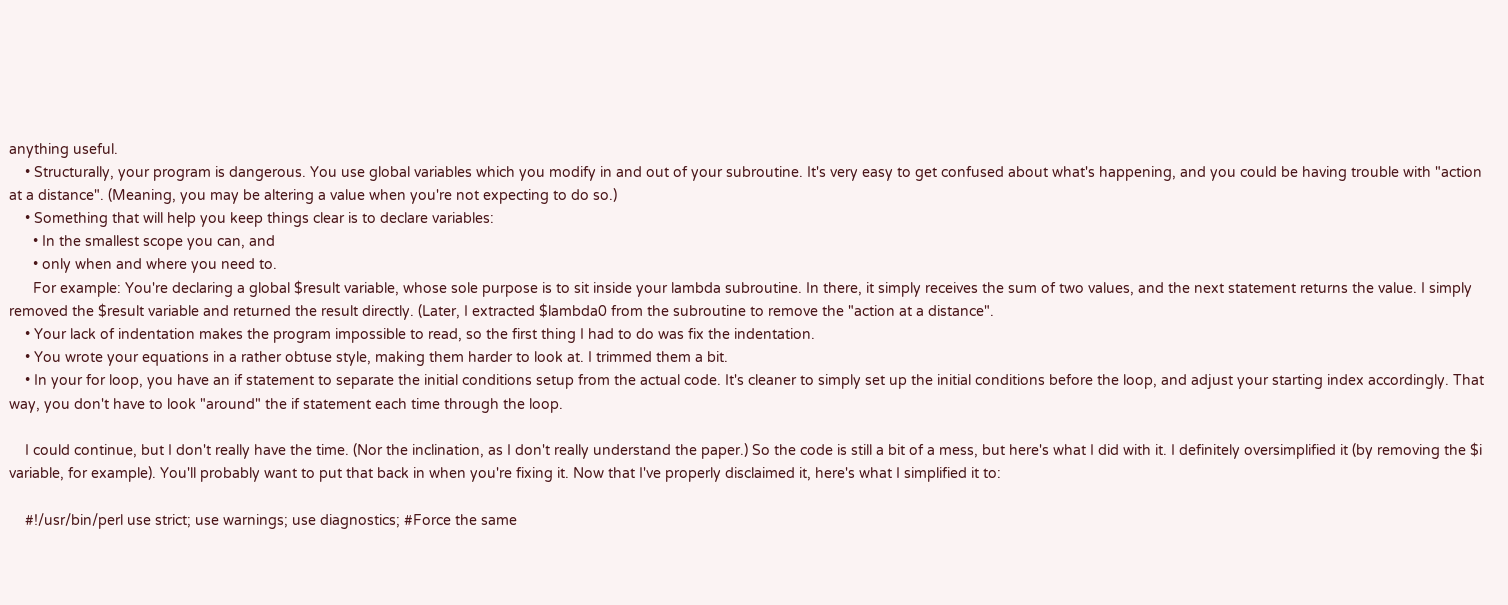anything useful.
    • Structurally, your program is dangerous. You use global variables which you modify in and out of your subroutine. It's very easy to get confused about what's happening, and you could be having trouble with "action at a distance". (Meaning, you may be altering a value when you're not expecting to do so.)
    • Something that will help you keep things clear is to declare variables:
      • In the smallest scope you can, and
      • only when and where you need to.
      For example: You're declaring a global $result variable, whose sole purpose is to sit inside your lambda subroutine. In there, it simply receives the sum of two values, and the next statement returns the value. I simply removed the $result variable and returned the result directly. (Later, I extracted $lambda0 from the subroutine to remove the "action at a distance".
    • Your lack of indentation makes the program impossible to read, so the first thing I had to do was fix the indentation.
    • You wrote your equations in a rather obtuse style, making them harder to look at. I trimmed them a bit.
    • In your for loop, you have an if statement to separate the initial conditions setup from the actual code. It's cleaner to simply set up the initial conditions before the loop, and adjust your starting index accordingly. That way, you don't have to look "around" the if statement each time through the loop.

    I could continue, but I don't really have the time. (Nor the inclination, as I don't really understand the paper.) So the code is still a bit of a mess, but here's what I did with it. I definitely oversimplified it (by removing the $i variable, for example). You'll probably want to put that back in when you're fixing it. Now that I've properly disclaimed it, here's what I simplified it to:

    #!/usr/bin/perl use strict; use warnings; use diagnostics; #Force the same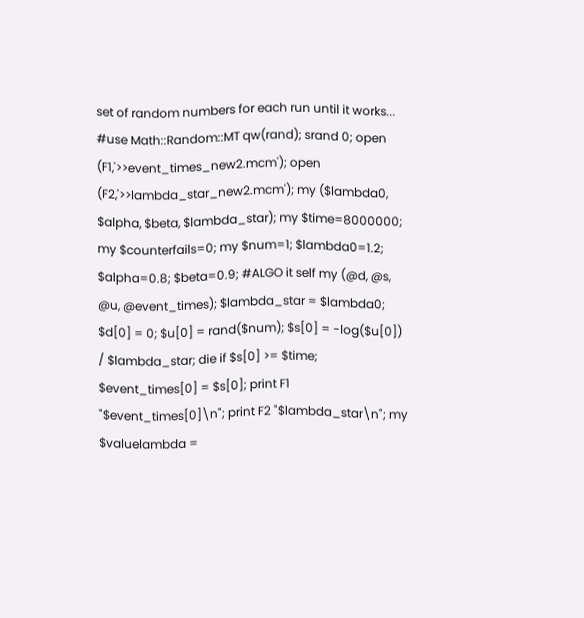set of random numbers for each run until it works... #use Math::Random::MT qw(rand); srand 0; open (F1,'>>event_times_new2.mcm'); open (F2,'>>lambda_star_new2.mcm'); my ($lambda0, $alpha, $beta, $lambda_star); my $time=8000000; my $counterfails=0; my $num=1; $lambda0=1.2; $alpha=0.8; $beta=0.9; #ALGO it self my (@d, @s, @u, @event_times); $lambda_star = $lambda0; $d[0] = 0; $u[0] = rand($num); $s[0] = -log($u[0]) / $lambda_star; die if $s[0] >= $time; $event_times[0] = $s[0]; print F1 "$event_times[0]\n"; print F2 "$lambda_star\n"; my $valuelambda =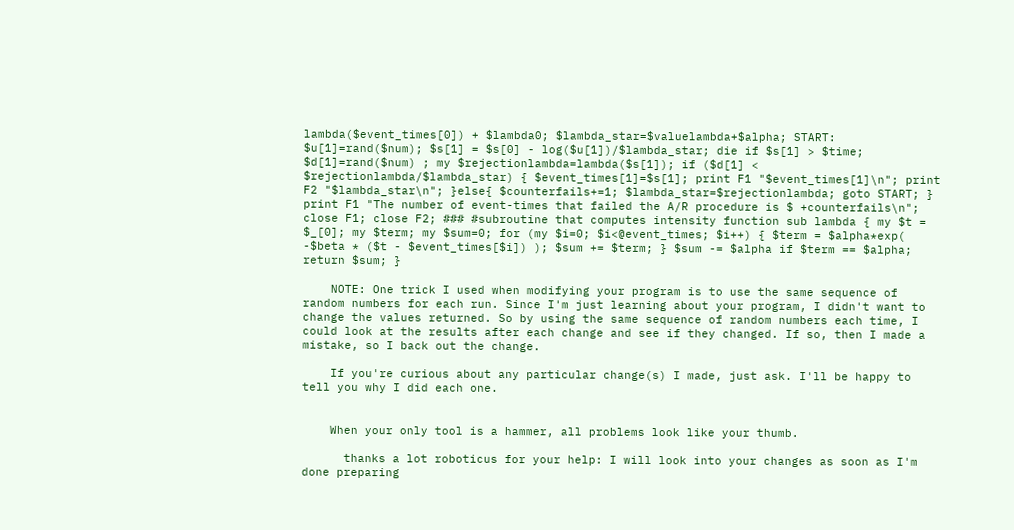lambda($event_times[0]) + $lambda0; $lambda_star=$valuelambda+$alpha; START: $u[1]=rand($num); $s[1] = $s[0] - log($u[1])/$lambda_star; die if $s[1] > $time; $d[1]=rand($num) ; my $rejectionlambda=lambda($s[1]); if ($d[1] < $rejectionlambda/$lambda_star) { $event_times[1]=$s[1]; print F1 "$event_times[1]\n"; print F2 "$lambda_star\n"; }else{ $counterfails+=1; $lambda_star=$rejectionlambda; goto START; } print F1 "The number of event-times that failed the A/R procedure is $ +counterfails\n"; close F1; close F2; ### #subroutine that computes intensity function sub lambda { my $t = $_[0]; my $term; my $sum=0; for (my $i=0; $i<@event_times; $i++) { $term = $alpha*exp( -$beta * ($t - $event_times[$i]) ); $sum += $term; } $sum -= $alpha if $term == $alpha; return $sum; }

    NOTE: One trick I used when modifying your program is to use the same sequence of random numbers for each run. Since I'm just learning about your program, I didn't want to change the values returned. So by using the same sequence of random numbers each time, I could look at the results after each change and see if they changed. If so, then I made a mistake, so I back out the change.

    If you're curious about any particular change(s) I made, just ask. I'll be happy to tell you why I did each one.


    When your only tool is a hammer, all problems look like your thumb.

      thanks a lot roboticus for your help: I will look into your changes as soon as I'm done preparing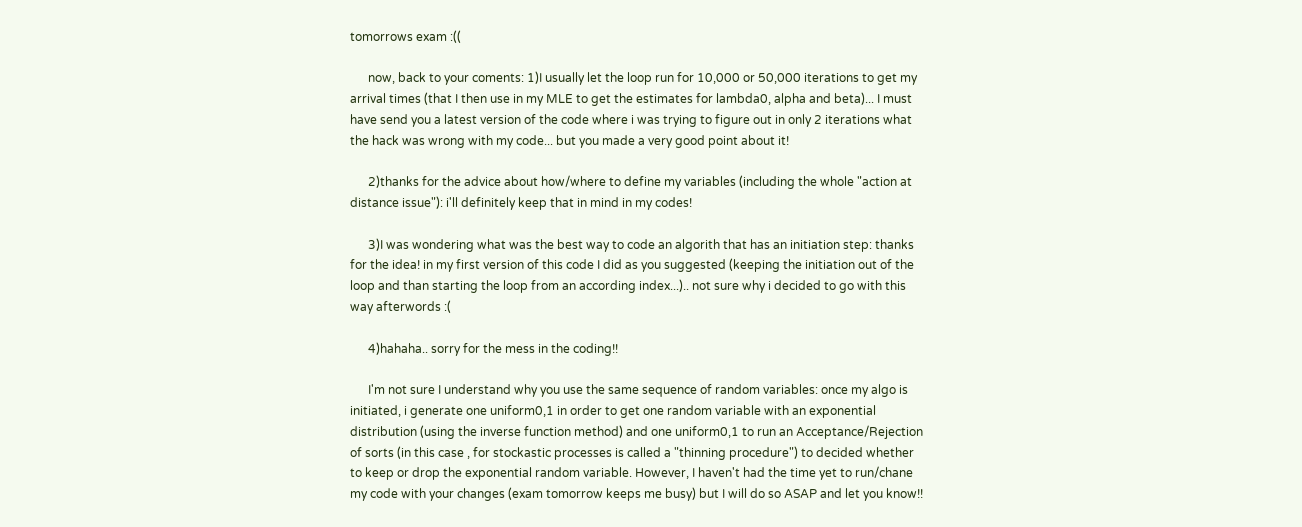tomorrows exam :((

      now, back to your coments: 1)I usually let the loop run for 10,000 or 50,000 iterations to get my arrival times (that I then use in my MLE to get the estimates for lambda0, alpha and beta)... I must have send you a latest version of the code where i was trying to figure out in only 2 iterations what the hack was wrong with my code... but you made a very good point about it!

      2)thanks for the advice about how/where to define my variables (including the whole "action at distance issue"): i'll definitely keep that in mind in my codes!

      3)I was wondering what was the best way to code an algorith that has an initiation step: thanks for the idea! in my first version of this code I did as you suggested (keeping the initiation out of the loop and than starting the loop from an according index...).. not sure why i decided to go with this way afterwords :(

      4)hahaha.. sorry for the mess in the coding!!

      I'm not sure I understand why you use the same sequence of random variables: once my algo is initiated, i generate one uniform0,1 in order to get one random variable with an exponential distribution (using the inverse function method) and one uniform0,1 to run an Acceptance/Rejection of sorts (in this case , for stockastic processes is called a "thinning procedure") to decided whether to keep or drop the exponential random variable. However, I haven't had the time yet to run/chane my code with your changes (exam tomorrow keeps me busy) but I will do so ASAP and let you know!!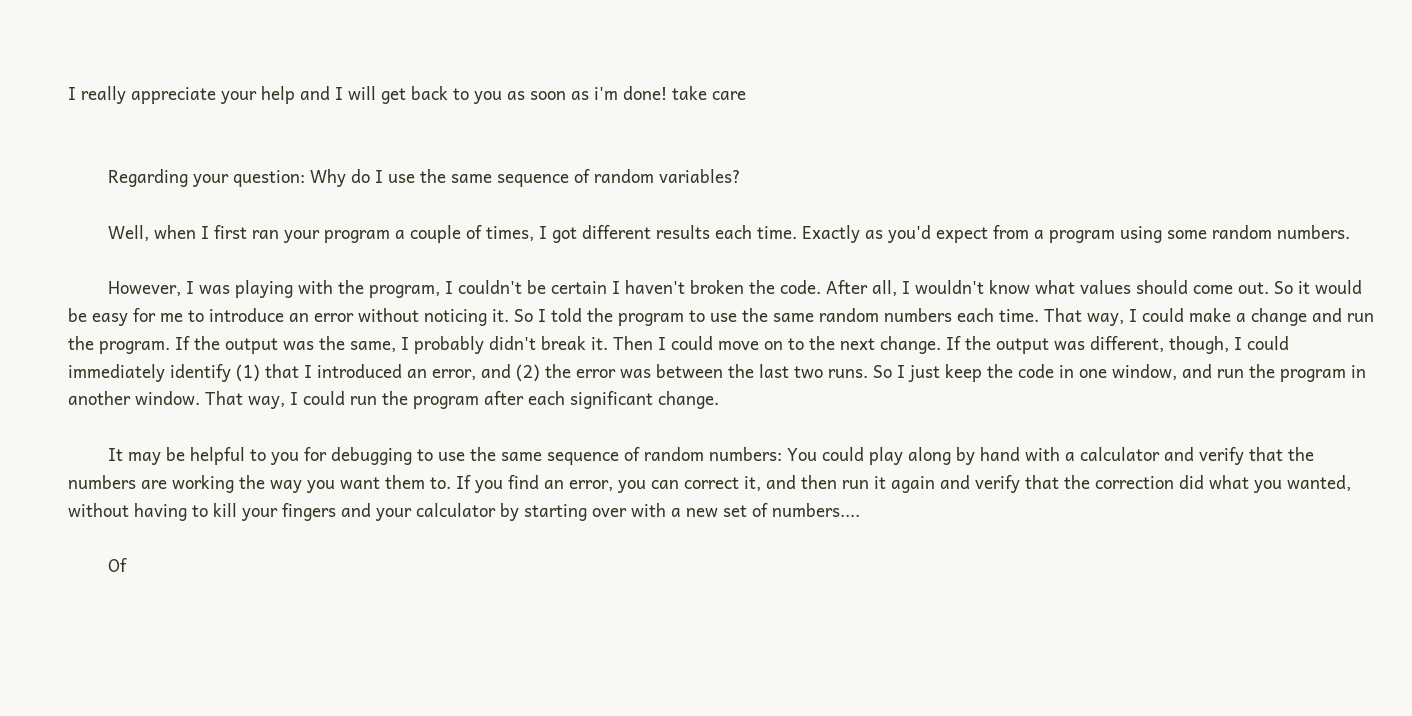I really appreciate your help and I will get back to you as soon as i'm done! take care


        Regarding your question: Why do I use the same sequence of random variables?

        Well, when I first ran your program a couple of times, I got different results each time. Exactly as you'd expect from a program using some random numbers.

        However, I was playing with the program, I couldn't be certain I haven't broken the code. After all, I wouldn't know what values should come out. So it would be easy for me to introduce an error without noticing it. So I told the program to use the same random numbers each time. That way, I could make a change and run the program. If the output was the same, I probably didn't break it. Then I could move on to the next change. If the output was different, though, I could immediately identify (1) that I introduced an error, and (2) the error was between the last two runs. So I just keep the code in one window, and run the program in another window. That way, I could run the program after each significant change.

        It may be helpful to you for debugging to use the same sequence of random numbers: You could play along by hand with a calculator and verify that the numbers are working the way you want them to. If you find an error, you can correct it, and then run it again and verify that the correction did what you wanted, without having to kill your fingers and your calculator by starting over with a new set of numbers....

        Of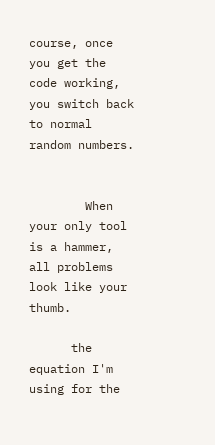course, once you get the code working, you switch back to normal random numbers.


        When your only tool is a hammer, all problems look like your thumb.

      the equation I'm using for the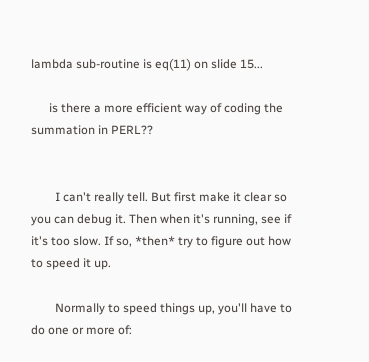lambda sub-routine is eq(11) on slide 15...

      is there a more efficient way of coding the summation in PERL??


        I can't really tell. But first make it clear so you can debug it. Then when it's running, see if it's too slow. If so, *then* try to figure out how to speed it up.

        Normally to speed things up, you'll have to do one or more of: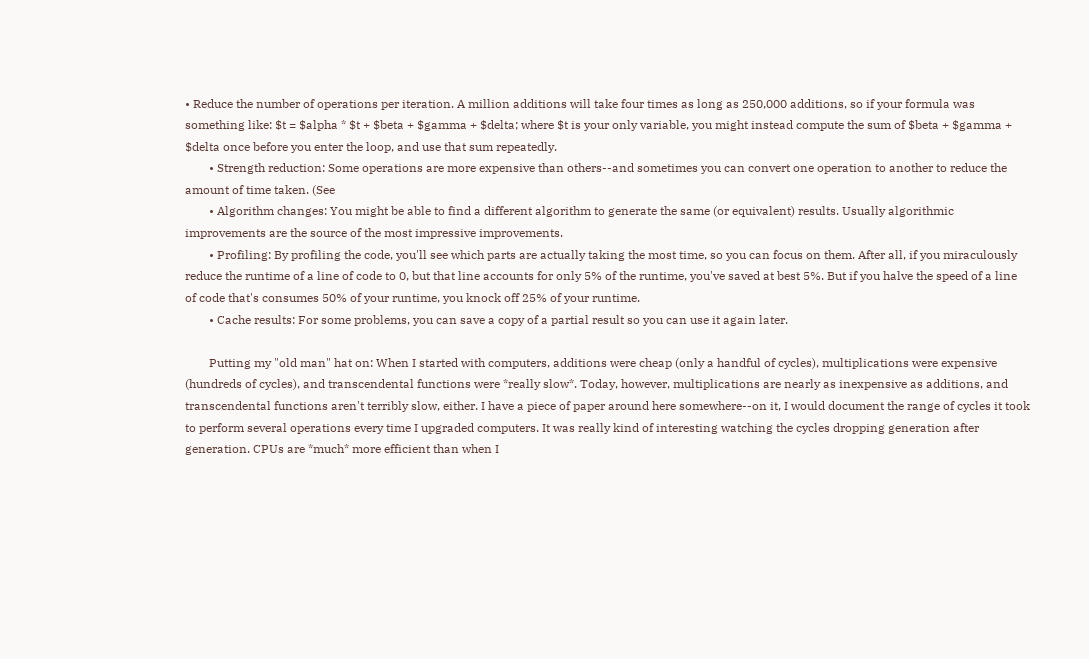• Reduce the number of operations per iteration. A million additions will take four times as long as 250,000 additions, so if your formula was something like: $t = $alpha * $t + $beta + $gamma + $delta; where $t is your only variable, you might instead compute the sum of $beta + $gamma + $delta once before you enter the loop, and use that sum repeatedly.
        • Strength reduction: Some operations are more expensive than others--and sometimes you can convert one operation to another to reduce the amount of time taken. (See
        • Algorithm changes: You might be able to find a different algorithm to generate the same (or equivalent) results. Usually algorithmic improvements are the source of the most impressive improvements.
        • Profiling: By profiling the code, you'll see which parts are actually taking the most time, so you can focus on them. After all, if you miraculously reduce the runtime of a line of code to 0, but that line accounts for only 5% of the runtime, you've saved at best 5%. But if you halve the speed of a line of code that's consumes 50% of your runtime, you knock off 25% of your runtime.
        • Cache results: For some problems, you can save a copy of a partial result so you can use it again later.

        Putting my "old man" hat on: When I started with computers, additions were cheap (only a handful of cycles), multiplications were expensive (hundreds of cycles), and transcendental functions were *really slow*. Today, however, multiplications are nearly as inexpensive as additions, and transcendental functions aren't terribly slow, either. I have a piece of paper around here somewhere--on it, I would document the range of cycles it took to perform several operations every time I upgraded computers. It was really kind of interesting watching the cycles dropping generation after generation. CPUs are *much* more efficient than when I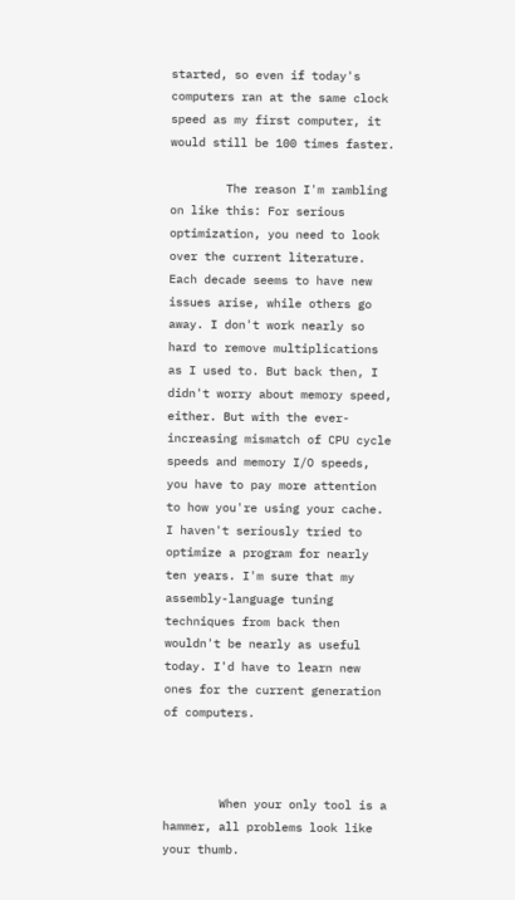started, so even if today's computers ran at the same clock speed as my first computer, it would still be 100 times faster.

        The reason I'm rambling on like this: For serious optimization, you need to look over the current literature. Each decade seems to have new issues arise, while others go away. I don't work nearly so hard to remove multiplications as I used to. But back then, I didn't worry about memory speed, either. But with the ever-increasing mismatch of CPU cycle speeds and memory I/O speeds, you have to pay more attention to how you're using your cache. I haven't seriously tried to optimize a program for nearly ten years. I'm sure that my assembly-language tuning techniques from back then wouldn't be nearly as useful today. I'd have to learn new ones for the current generation of computers.



        When your only tool is a hammer, all problems look like your thumb.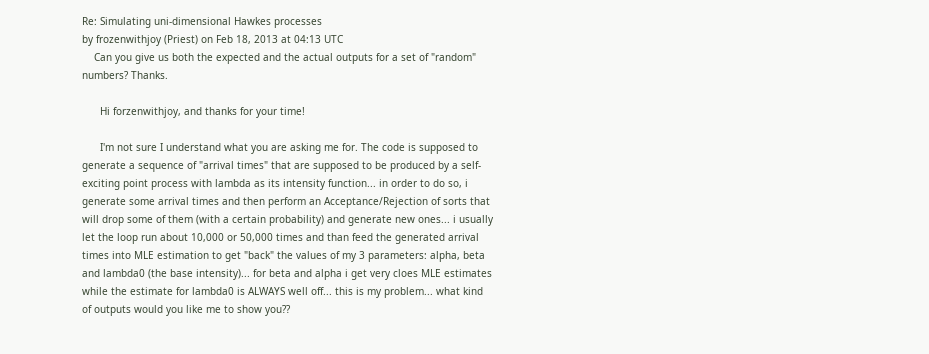Re: Simulating uni-dimensional Hawkes processes
by frozenwithjoy (Priest) on Feb 18, 2013 at 04:13 UTC
    Can you give us both the expected and the actual outputs for a set of "random" numbers? Thanks.

      Hi forzenwithjoy, and thanks for your time!

      I'm not sure I understand what you are asking me for. The code is supposed to generate a sequence of "arrival times" that are supposed to be produced by a self-exciting point process with lambda as its intensity function... in order to do so, i generate some arrival times and then perform an Acceptance/Rejection of sorts that will drop some of them (with a certain probability) and generate new ones... i usually let the loop run about 10,000 or 50,000 times and than feed the generated arrival times into MLE estimation to get "back" the values of my 3 parameters: alpha, beta and lambda0 (the base intensity)... for beta and alpha i get very cloes MLE estimates while the estimate for lambda0 is ALWAYS well off... this is my problem... what kind of outputs would you like me to show you??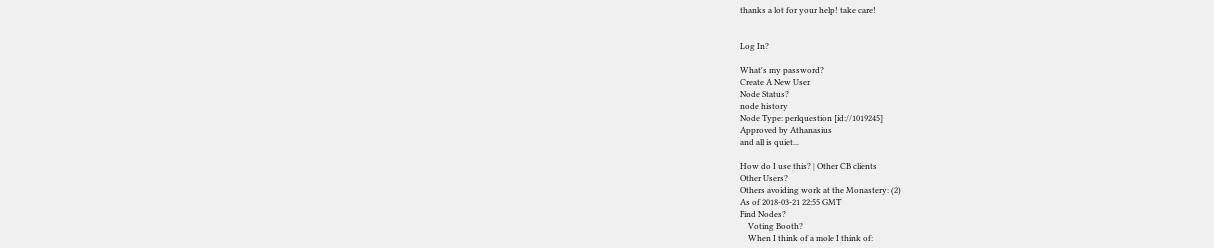thanks a lot for your help! take care!


Log In?

What's my password?
Create A New User
Node Status?
node history
Node Type: perlquestion [id://1019245]
Approved by Athanasius
and all is quiet...

How do I use this? | Other CB clients
Other Users?
Others avoiding work at the Monastery: (2)
As of 2018-03-21 22:55 GMT
Find Nodes?
    Voting Booth?
    When I think of a mole I think of: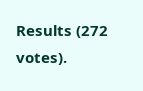Results (272 votes).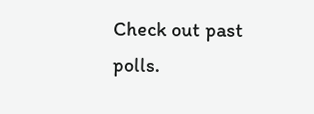Check out past polls.